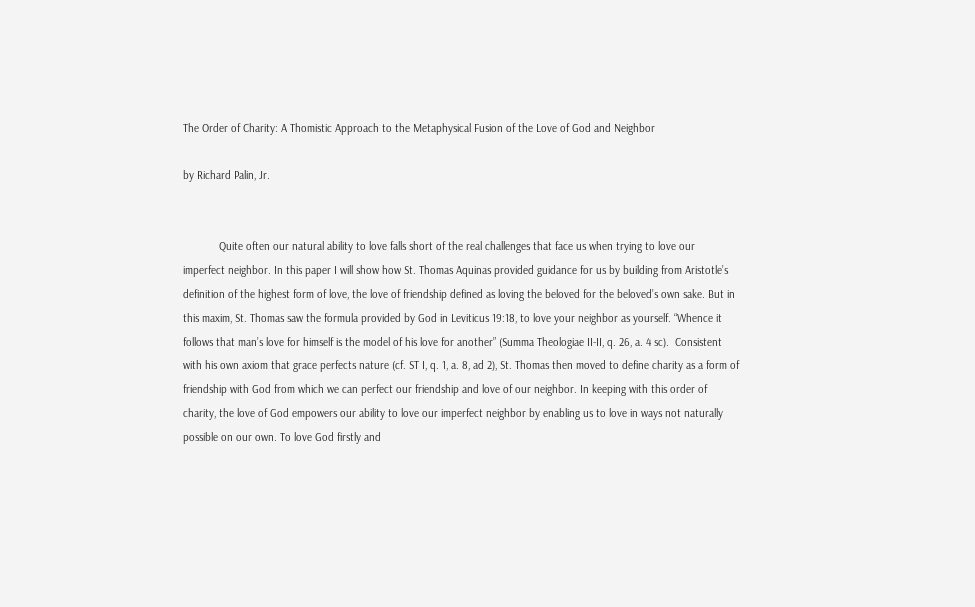The Order of Charity: A Thomistic Approach to the Metaphysical Fusion of the Love of God and Neighbor

by Richard Palin, Jr.


            Quite often our natural ability to love falls short of the real challenges that face us when trying to love our imperfect neighbor. In this paper I will show how St. Thomas Aquinas provided guidance for us by building from Aristotle’s definition of the highest form of love, the love of friendship defined as loving the beloved for the beloved’s own sake. But in this maxim, St. Thomas saw the formula provided by God in Leviticus 19:18, to love your neighbor as yourself. “Whence it follows that man’s love for himself is the model of his love for another” (Summa Theologiae II-II, q. 26, a. 4 sc).  Consistent with his own axiom that grace perfects nature (cf. ST I, q. 1, a. 8, ad 2), St. Thomas then moved to define charity as a form of friendship with God from which we can perfect our friendship and love of our neighbor. In keeping with this order of charity, the love of God empowers our ability to love our imperfect neighbor by enabling us to love in ways not naturally possible on our own. To love God firstly and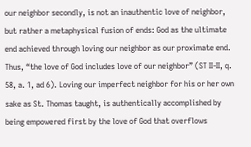our neighbor secondly, is not an inauthentic love of neighbor, but rather a metaphysical fusion of ends: God as the ultimate end achieved through loving our neighbor as our proximate end. Thus, “the love of God includes love of our neighbor” (ST II-II, q. 58, a. 1, ad 6). Loving our imperfect neighbor for his or her own sake as St. Thomas taught, is authentically accomplished by being empowered first by the love of God that overflows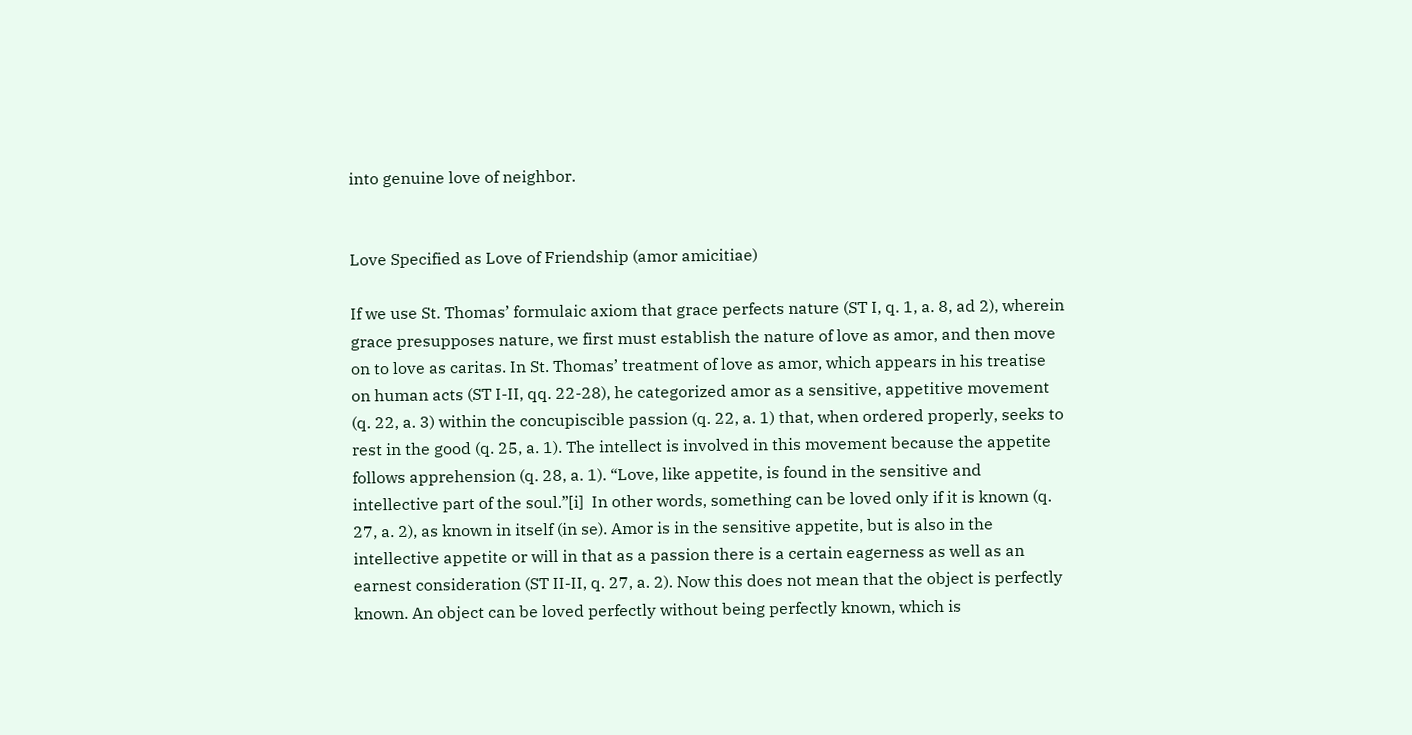into genuine love of neighbor.


Love Specified as Love of Friendship (amor amicitiae)

If we use St. Thomas’ formulaic axiom that grace perfects nature (ST I, q. 1, a. 8, ad 2), wherein grace presupposes nature, we first must establish the nature of love as amor, and then move on to love as caritas. In St. Thomas’ treatment of love as amor, which appears in his treatise on human acts (ST I-II, qq. 22-28), he categorized amor as a sensitive, appetitive movement (q. 22, a. 3) within the concupiscible passion (q. 22, a. 1) that, when ordered properly, seeks to rest in the good (q. 25, a. 1). The intellect is involved in this movement because the appetite follows apprehension (q. 28, a. 1). “Love, like appetite, is found in the sensitive and intellective part of the soul.”[i]  In other words, something can be loved only if it is known (q. 27, a. 2), as known in itself (in se). Amor is in the sensitive appetite, but is also in the intellective appetite or will in that as a passion there is a certain eagerness as well as an earnest consideration (ST II-II, q. 27, a. 2). Now this does not mean that the object is perfectly known. An object can be loved perfectly without being perfectly known, which is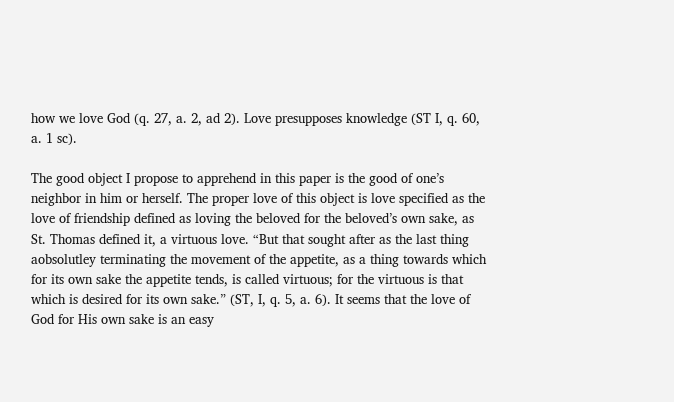how we love God (q. 27, a. 2, ad 2). Love presupposes knowledge (ST I, q. 60, a. 1 sc).

The good object I propose to apprehend in this paper is the good of one’s neighbor in him or herself. The proper love of this object is love specified as the love of friendship defined as loving the beloved for the beloved’s own sake, as St. Thomas defined it, a virtuous love. “But that sought after as the last thing aobsolutley terminating the movement of the appetite, as a thing towards which for its own sake the appetite tends, is called virtuous; for the virtuous is that which is desired for its own sake.” (ST, I, q. 5, a. 6). It seems that the love of God for His own sake is an easy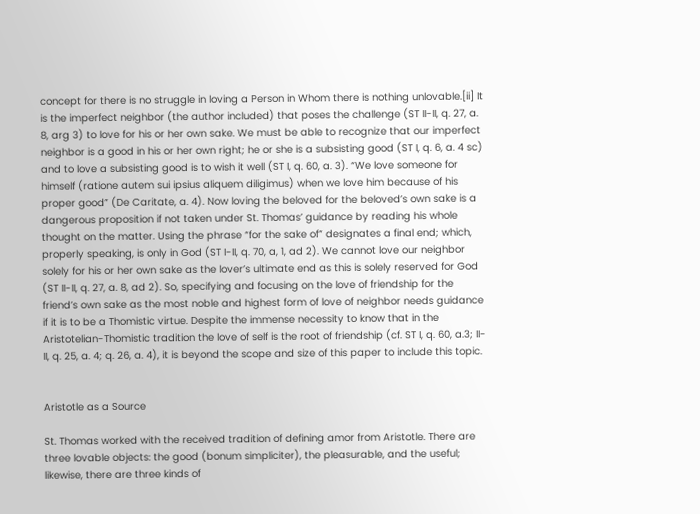concept for there is no struggle in loving a Person in Whom there is nothing unlovable.[ii] It is the imperfect neighbor (the author included) that poses the challenge (ST II-II, q. 27, a. 8, arg 3) to love for his or her own sake. We must be able to recognize that our imperfect neighbor is a good in his or her own right; he or she is a subsisting good (ST I, q. 6, a. 4 sc) and to love a subsisting good is to wish it well (ST I, q. 60, a. 3). “We love someone for himself (ratione autem sui ipsius aliquem diligimus) when we love him because of his proper good” (De Caritate, a. 4). Now loving the beloved for the beloved’s own sake is a dangerous proposition if not taken under St. Thomas’ guidance by reading his whole thought on the matter. Using the phrase “for the sake of” designates a final end; which, properly speaking, is only in God (ST I-II, q. 70, a, 1, ad 2). We cannot love our neighbor solely for his or her own sake as the lover’s ultimate end as this is solely reserved for God (ST II-II, q. 27, a. 8, ad 2). So, specifying and focusing on the love of friendship for the friend’s own sake as the most noble and highest form of love of neighbor needs guidance if it is to be a Thomistic virtue. Despite the immense necessity to know that in the Aristotelian-Thomistic tradition the love of self is the root of friendship (cf. ST I, q. 60, a.3; II-II, q. 25, a. 4; q. 26, a. 4), it is beyond the scope and size of this paper to include this topic.


Aristotle as a Source

St. Thomas worked with the received tradition of defining amor from Aristotle. There are three lovable objects: the good (bonum simpliciter), the pleasurable, and the useful; likewise, there are three kinds of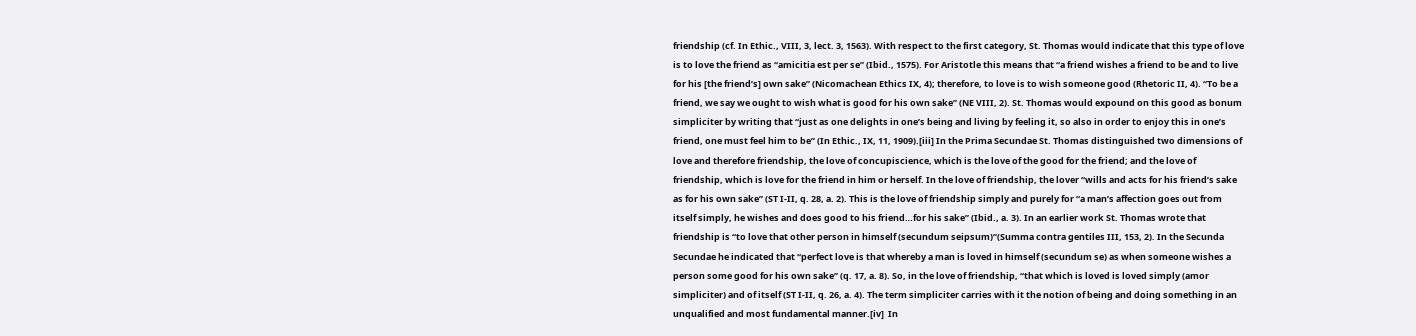friendship (cf. In Ethic., VIII, 3, lect. 3, 1563). With respect to the first category, St. Thomas would indicate that this type of love is to love the friend as “amicitia est per se” (Ibid., 1575). For Aristotle this means that “a friend wishes a friend to be and to live for his [the friend’s] own sake” (Nicomachean Ethics IX, 4); therefore, to love is to wish someone good (Rhetoric II, 4). “To be a friend, we say we ought to wish what is good for his own sake” (NE VIII, 2). St. Thomas would expound on this good as bonum simpliciter by writing that “just as one delights in one’s being and living by feeling it, so also in order to enjoy this in one’s friend, one must feel him to be” (In Ethic., IX, 11, 1909).[iii] In the Prima Secundae St. Thomas distinguished two dimensions of love and therefore friendship, the love of concupiscience, which is the love of the good for the friend; and the love of friendship, which is love for the friend in him or herself. In the love of friendship, the lover “wills and acts for his friend’s sake as for his own sake” (ST I-II, q. 28, a. 2). This is the love of friendship simply and purely for “a man’s affection goes out from itself simply, he wishes and does good to his friend…for his sake” (Ibid., a. 3). In an earlier work St. Thomas wrote that friendship is “to love that other person in himself (secundum seipsum)”(Summa contra gentiles III, 153, 2). In the Secunda Secundae he indicated that “perfect love is that whereby a man is loved in himself (secundum se) as when someone wishes a person some good for his own sake” (q. 17, a. 8). So, in the love of friendship, “that which is loved is loved simply (amor simpliciter) and of itself (ST I-II, q. 26, a. 4). The term simpliciter carries with it the notion of being and doing something in an unqualified and most fundamental manner.[iv]  In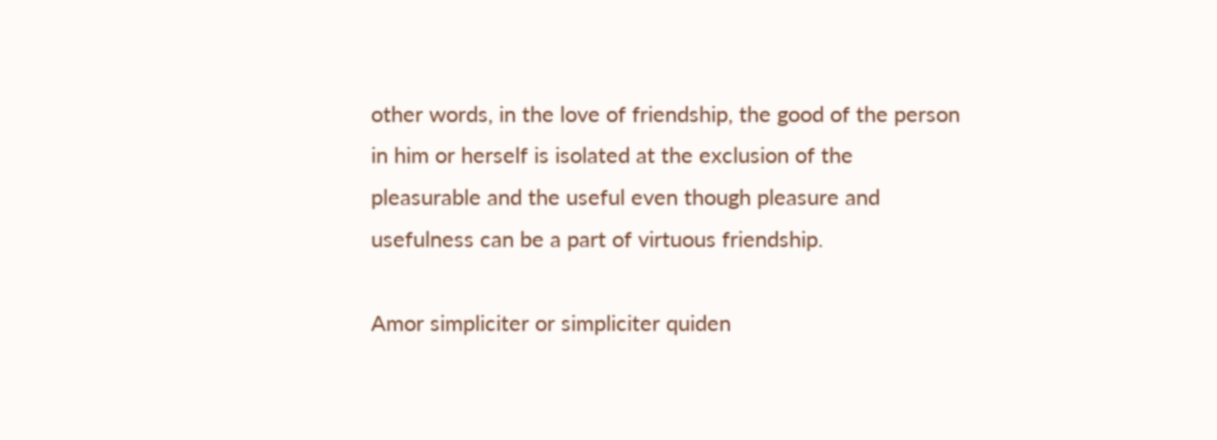other words, in the love of friendship, the good of the person in him or herself is isolated at the exclusion of the pleasurable and the useful even though pleasure and usefulness can be a part of virtuous friendship.

Amor simpliciter or simpliciter quiden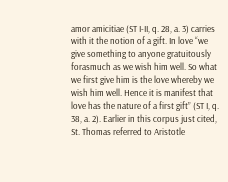amor amicitiae (ST I-II, q. 28, a. 3) carries with it the notion of a gift. In love “we give something to anyone gratuitously forasmuch as we wish him well. So what we first give him is the love whereby we wish him well. Hence it is manifest that love has the nature of a first gift” (ST I, q. 38, a. 2). Earlier in this corpus just cited, St. Thomas referred to Aristotle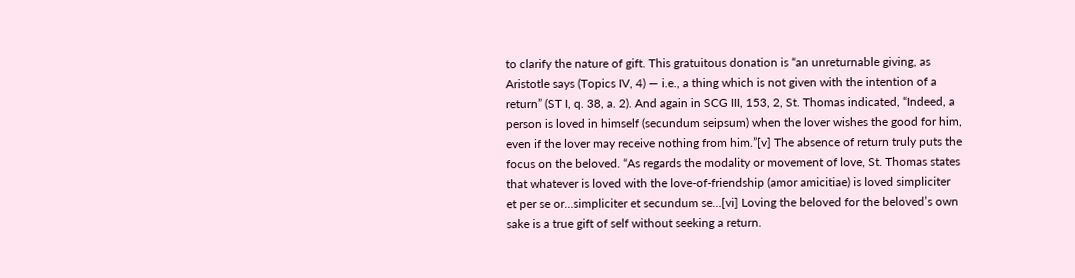to clarify the nature of gift. This gratuitous donation is “an unreturnable giving, as Aristotle says (Topics IV, 4) — i.e., a thing which is not given with the intention of a return” (ST I, q. 38, a. 2). And again in SCG III, 153, 2, St. Thomas indicated, “Indeed, a person is loved in himself (secundum seipsum) when the lover wishes the good for him, even if the lover may receive nothing from him.”[v] The absence of return truly puts the focus on the beloved. “As regards the modality or movement of love, St. Thomas states that whatever is loved with the love-of-friendship (amor amicitiae) is loved simpliciter et per se or…simpliciter et secundum se…[vi] Loving the beloved for the beloved’s own sake is a true gift of self without seeking a return.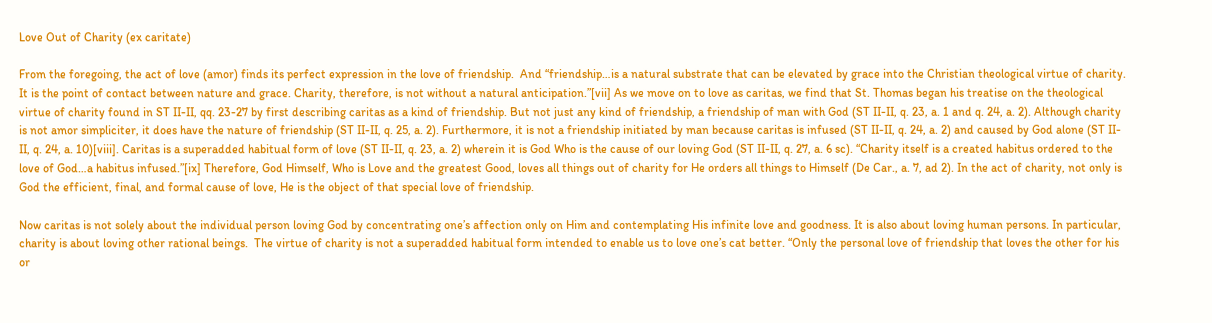Love Out of Charity (ex caritate)

From the foregoing, the act of love (amor) finds its perfect expression in the love of friendship.  And “friendship…is a natural substrate that can be elevated by grace into the Christian theological virtue of charity. It is the point of contact between nature and grace. Charity, therefore, is not without a natural anticipation.”[vii] As we move on to love as caritas, we find that St. Thomas began his treatise on the theological virtue of charity found in ST II-II, qq. 23-27 by first describing caritas as a kind of friendship. But not just any kind of friendship, a friendship of man with God (ST II-II, q. 23, a. 1 and q. 24, a. 2). Although charity is not amor simpliciter, it does have the nature of friendship (ST II-II, q. 25, a. 2). Furthermore, it is not a friendship initiated by man because caritas is infused (ST II-II, q. 24, a. 2) and caused by God alone (ST II-II, q. 24, a. 10)[viii]. Caritas is a superadded habitual form of love (ST II-II, q. 23, a. 2) wherein it is God Who is the cause of our loving God (ST II-II, q. 27, a. 6 sc). “Charity itself is a created habitus ordered to the love of God…a habitus infused.”[ix] Therefore, God Himself, Who is Love and the greatest Good, loves all things out of charity for He orders all things to Himself (De Car., a. 7, ad 2). In the act of charity, not only is God the efficient, final, and formal cause of love, He is the object of that special love of friendship.

Now caritas is not solely about the individual person loving God by concentrating one’s affection only on Him and contemplating His infinite love and goodness. It is also about loving human persons. In particular, charity is about loving other rational beings.  The virtue of charity is not a superadded habitual form intended to enable us to love one’s cat better. “Only the personal love of friendship that loves the other for his or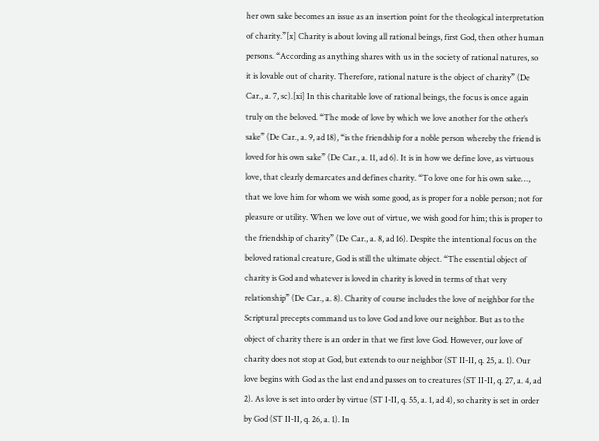her own sake becomes an issue as an insertion point for the theological interpretation of charity.”[x] Charity is about loving all rational beings, first God, then other human persons. “According as anything shares with us in the society of rational natures, so it is lovable out of charity. Therefore, rational nature is the object of charity” (De Car., a. 7, sc).[xi] In this charitable love of rational beings, the focus is once again truly on the beloved. “The mode of love by which we love another for the other’s sake” (De Car., a. 9, ad 18), “is the friendship for a noble person whereby the friend is loved for his own sake” (De Car., a. 11, ad 6). It is in how we define love, as virtuous love, that clearly demarcates and defines charity. “To love one for his own sake…, that we love him for whom we wish some good, as is proper for a noble person; not for pleasure or utility. When we love out of virtue, we wish good for him; this is proper to the friendship of charity” (De Car., a. 8, ad 16). Despite the intentional focus on the beloved rational creature, God is still the ultimate object. “The essential object of charity is God and whatever is loved in charity is loved in terms of that very relationship” (De Car., a. 8). Charity of course includes the love of neighbor for the Scriptural precepts command us to love God and love our neighbor. But as to the object of charity there is an order in that we first love God. However, our love of charity does not stop at God, but extends to our neighbor (ST II-II, q. 25, a. 1). Our love begins with God as the last end and passes on to creatures (ST II-II, q. 27, a. 4, ad 2). As love is set into order by virtue (ST I-II, q. 55, a. 1, ad 4), so charity is set in order by God (ST II-II, q. 26, a. 1). In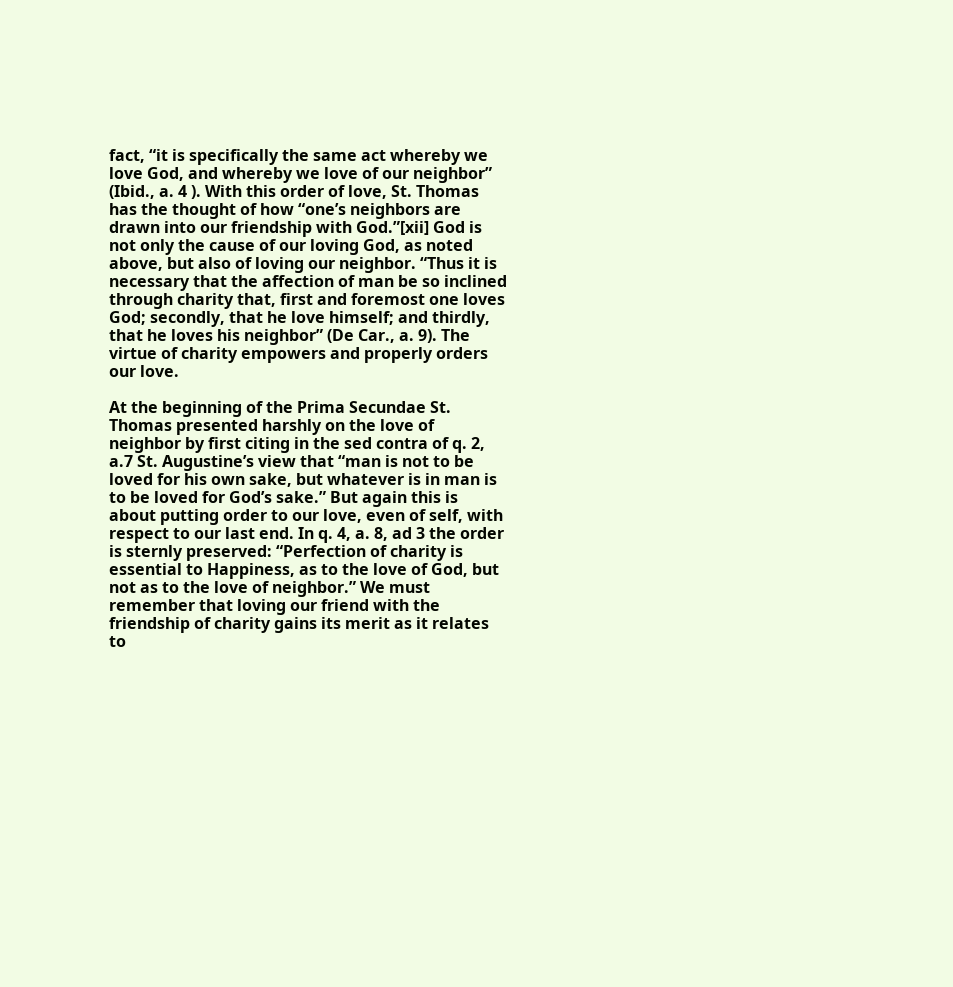fact, “it is specifically the same act whereby we love God, and whereby we love of our neighbor” (Ibid., a. 4 ). With this order of love, St. Thomas has the thought of how “one’s neighbors are drawn into our friendship with God.”[xii] God is not only the cause of our loving God, as noted above, but also of loving our neighbor. “Thus it is necessary that the affection of man be so inclined through charity that, first and foremost one loves God; secondly, that he love himself; and thirdly, that he loves his neighbor” (De Car., a. 9). The virtue of charity empowers and properly orders our love.

At the beginning of the Prima Secundae St. Thomas presented harshly on the love of neighbor by first citing in the sed contra of q. 2, a.7 St. Augustine’s view that “man is not to be loved for his own sake, but whatever is in man is to be loved for God’s sake.” But again this is about putting order to our love, even of self, with respect to our last end. In q. 4, a. 8, ad 3 the order is sternly preserved: “Perfection of charity is essential to Happiness, as to the love of God, but not as to the love of neighbor.” We must remember that loving our friend with the friendship of charity gains its merit as it relates to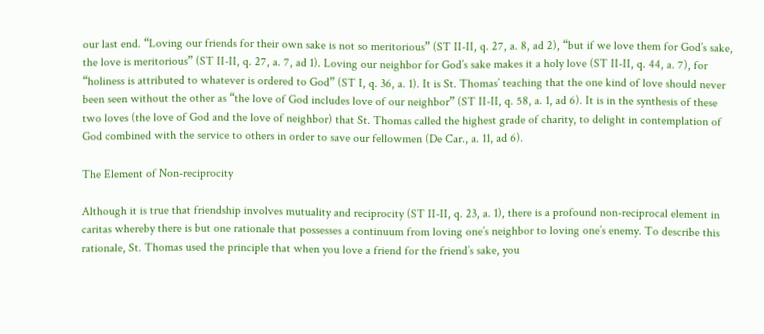our last end. “Loving our friends for their own sake is not so meritorious” (ST II-II, q. 27, a. 8, ad 2), “but if we love them for God’s sake, the love is meritorious” (ST II-II, q. 27, a. 7, ad 1). Loving our neighbor for God’s sake makes it a holy love (ST II-II, q. 44, a. 7), for “holiness is attributed to whatever is ordered to God” (ST I, q. 36, a. 1). It is St. Thomas’ teaching that the one kind of love should never been seen without the other as “the love of God includes love of our neighbor” (ST II-II, q. 58, a. 1, ad 6). It is in the synthesis of these two loves (the love of God and the love of neighbor) that St. Thomas called the highest grade of charity, to delight in contemplation of God combined with the service to others in order to save our fellowmen (De Car., a. 11, ad 6).

The Element of Non-reciprocity

Although it is true that friendship involves mutuality and reciprocity (ST II-II, q. 23, a. 1), there is a profound non-reciprocal element in caritas whereby there is but one rationale that possesses a continuum from loving one’s neighbor to loving one’s enemy. To describe this rationale, St. Thomas used the principle that when you love a friend for the friend’s sake, you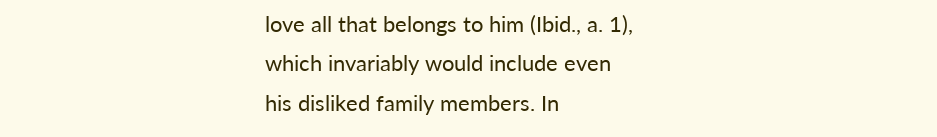love all that belongs to him (Ibid., a. 1), which invariably would include even his disliked family members. In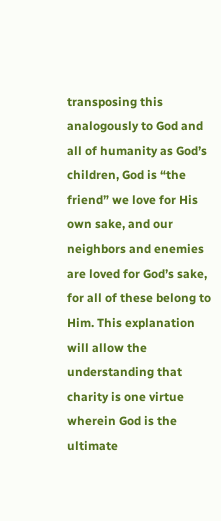transposing this analogously to God and all of humanity as God’s children, God is “the friend” we love for His own sake, and our neighbors and enemies are loved for God’s sake, for all of these belong to Him. This explanation will allow the understanding that charity is one virtue wherein God is the ultimate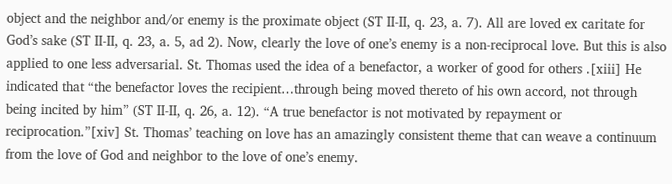object and the neighbor and/or enemy is the proximate object (ST II-II, q. 23, a. 7). All are loved ex caritate for God’s sake (ST II-II, q. 23, a. 5, ad 2). Now, clearly the love of one’s enemy is a non-reciprocal love. But this is also applied to one less adversarial. St. Thomas used the idea of a benefactor, a worker of good for others .[xiii] He indicated that “the benefactor loves the recipient…through being moved thereto of his own accord, not through being incited by him” (ST II-II, q. 26, a. 12). “A true benefactor is not motivated by repayment or reciprocation.”[xiv] St. Thomas’ teaching on love has an amazingly consistent theme that can weave a continuum from the love of God and neighbor to the love of one’s enemy.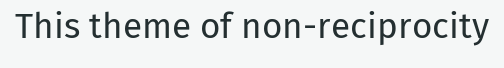This theme of non-reciprocity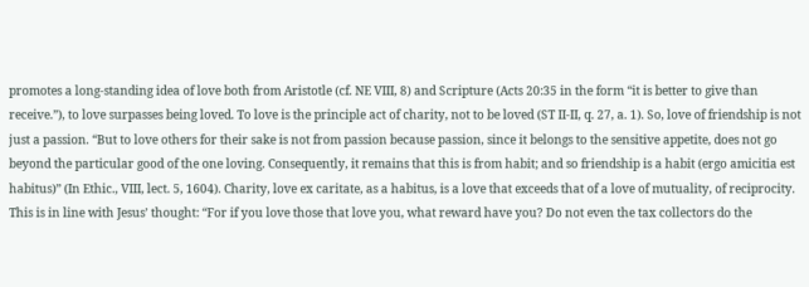promotes a long-standing idea of love both from Aristotle (cf. NE VIII, 8) and Scripture (Acts 20:35 in the form “it is better to give than receive.”), to love surpasses being loved. To love is the principle act of charity, not to be loved (ST II-II, q. 27, a. 1). So, love of friendship is not just a passion. “But to love others for their sake is not from passion because passion, since it belongs to the sensitive appetite, does not go beyond the particular good of the one loving. Consequently, it remains that this is from habit; and so friendship is a habit (ergo amicitia est habitus)” (In Ethic., VIII, lect. 5, 1604). Charity, love ex caritate, as a habitus, is a love that exceeds that of a love of mutuality, of reciprocity. This is in line with Jesus’ thought: “For if you love those that love you, what reward have you? Do not even the tax collectors do the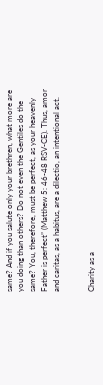same? And if you salute only your brethren, what more are you doing than others? Do not even the Gentiles do the same? You, therefore, must be perfect, as your heavenly Father is perfect” (Matthew 5: 46-48 RSV-CE). Thus, amor and caritas, as a habitus, are a dilectio, an intentional act.


Charity as a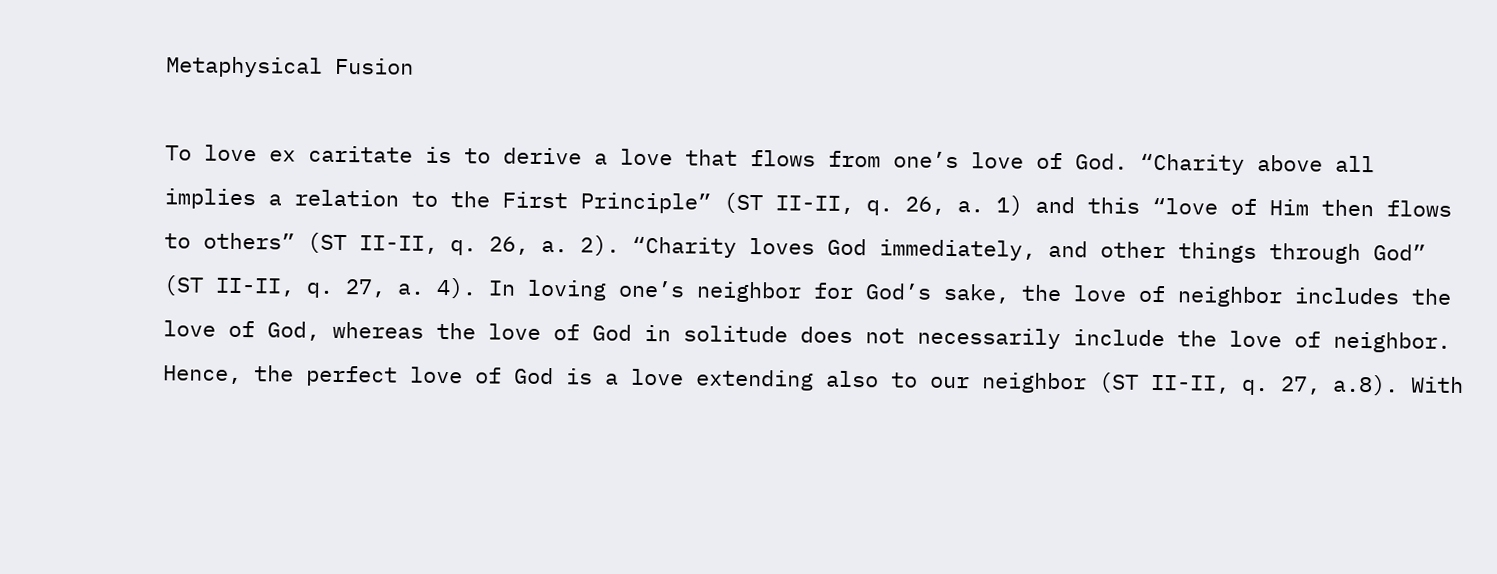Metaphysical Fusion

To love ex caritate is to derive a love that flows from one’s love of God. “Charity above all implies a relation to the First Principle” (ST II-II, q. 26, a. 1) and this “love of Him then flows to others” (ST II-II, q. 26, a. 2). “Charity loves God immediately, and other things through God” (ST II-II, q. 27, a. 4). In loving one’s neighbor for God’s sake, the love of neighbor includes the love of God, whereas the love of God in solitude does not necessarily include the love of neighbor. Hence, the perfect love of God is a love extending also to our neighbor (ST II-II, q. 27, a.8). With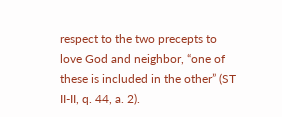respect to the two precepts to love God and neighbor, “one of these is included in the other” (ST II-II, q. 44, a. 2).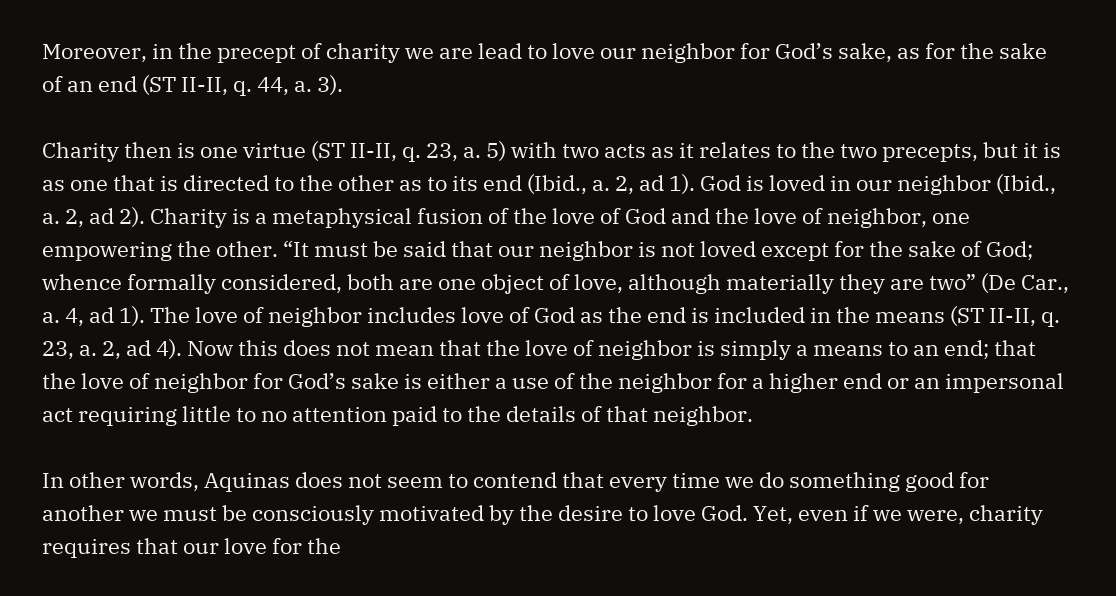Moreover, in the precept of charity we are lead to love our neighbor for God’s sake, as for the sake of an end (ST II-II, q. 44, a. 3).

Charity then is one virtue (ST II-II, q. 23, a. 5) with two acts as it relates to the two precepts, but it is as one that is directed to the other as to its end (Ibid., a. 2, ad 1). God is loved in our neighbor (Ibid., a. 2, ad 2). Charity is a metaphysical fusion of the love of God and the love of neighbor, one empowering the other. “It must be said that our neighbor is not loved except for the sake of God; whence formally considered, both are one object of love, although materially they are two” (De Car., a. 4, ad 1). The love of neighbor includes love of God as the end is included in the means (ST II-II, q. 23, a. 2, ad 4). Now this does not mean that the love of neighbor is simply a means to an end; that the love of neighbor for God’s sake is either a use of the neighbor for a higher end or an impersonal act requiring little to no attention paid to the details of that neighbor.

In other words, Aquinas does not seem to contend that every time we do something good for another we must be consciously motivated by the desire to love God. Yet, even if we were, charity requires that our love for the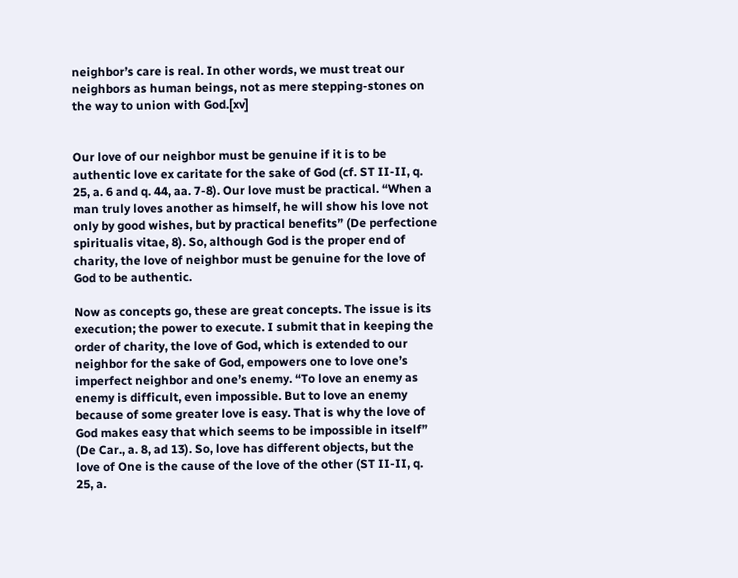neighbor’s care is real. In other words, we must treat our neighbors as human beings, not as mere stepping-stones on the way to union with God.[xv]


Our love of our neighbor must be genuine if it is to be authentic love ex caritate for the sake of God (cf. ST II-II, q. 25, a. 6 and q. 44, aa. 7-8). Our love must be practical. “When a man truly loves another as himself, he will show his love not only by good wishes, but by practical benefits” (De perfectione spiritualis vitae, 8). So, although God is the proper end of charity, the love of neighbor must be genuine for the love of God to be authentic.

Now as concepts go, these are great concepts. The issue is its execution; the power to execute. I submit that in keeping the order of charity, the love of God, which is extended to our neighbor for the sake of God, empowers one to love one’s imperfect neighbor and one’s enemy. “To love an enemy as enemy is difficult, even impossible. But to love an enemy because of some greater love is easy. That is why the love of God makes easy that which seems to be impossible in itself” (De Car., a. 8, ad 13). So, love has different objects, but the love of One is the cause of the love of the other (ST II-II, q. 25, a.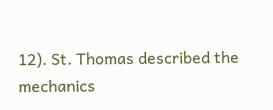12). St. Thomas described the mechanics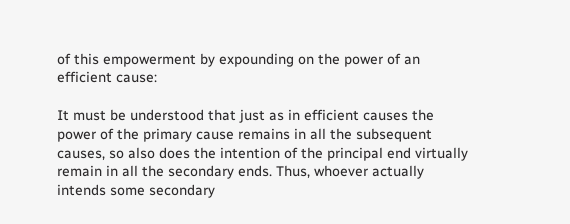of this empowerment by expounding on the power of an efficient cause:

It must be understood that just as in efficient causes the power of the primary cause remains in all the subsequent causes, so also does the intention of the principal end virtually remain in all the secondary ends. Thus, whoever actually intends some secondary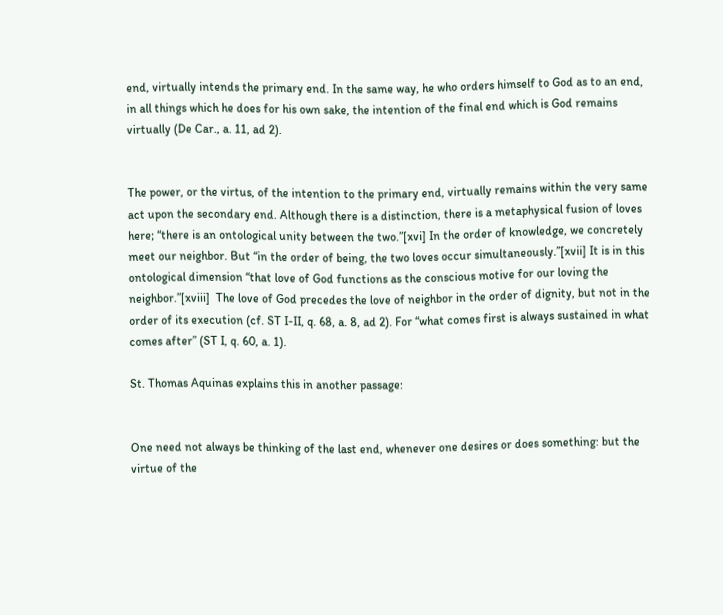end, virtually intends the primary end. In the same way, he who orders himself to God as to an end, in all things which he does for his own sake, the intention of the final end which is God remains virtually (De Car., a. 11, ad 2).


The power, or the virtus, of the intention to the primary end, virtually remains within the very same act upon the secondary end. Although there is a distinction, there is a metaphysical fusion of loves here; “there is an ontological unity between the two.”[xvi] In the order of knowledge, we concretely meet our neighbor. But “in the order of being, the two loves occur simultaneously.”[xvii] It is in this ontological dimension “that love of God functions as the conscious motive for our loving the neighbor.”[xviii]  The love of God precedes the love of neighbor in the order of dignity, but not in the order of its execution (cf. ST I-II, q. 68, a. 8, ad 2). For “what comes first is always sustained in what comes after” (ST I, q. 60, a. 1).

St. Thomas Aquinas explains this in another passage:


One need not always be thinking of the last end, whenever one desires or does something: but the virtue of the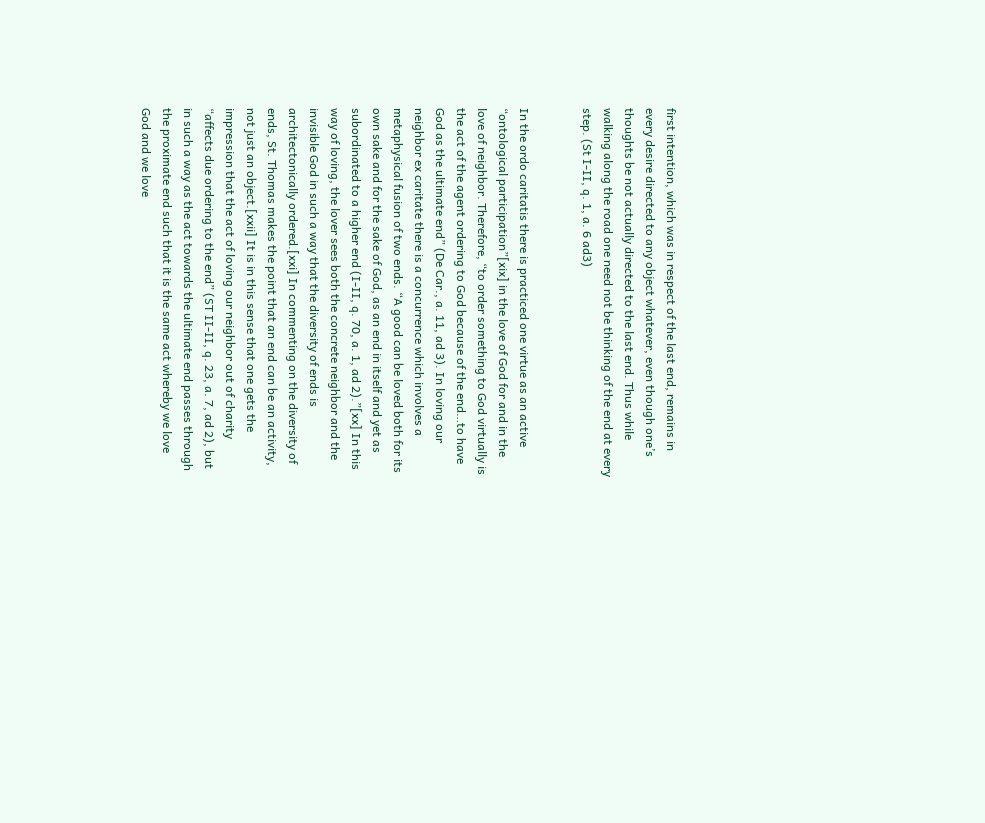first intention, which was in respect of the last end, remains in every desire directed to any object whatever, even though one’s thoughts be not actually directed to the last end. Thus while walking along the road one need not be thinking of the end at every step. (St I-II, q. 1, a. 6 ad3)


In the ordo caritatis there is practiced one virtue as an active “ontological participation”[xix] in the love of God for and in the love of neighbor. Therefore, “to order something to God virtually is the act of the agent ordering to God because of the end…to have God as the ultimate end” (De Car., a. 11, ad 3). In loving our neighbor ex caritate there is a concurrence which involves a metaphysical fusion of two ends. “A good can be loved both for its own sake and for the sake of God, as an end in itself and yet as subordinated to a higher end (I-II, q. 70, a. 1, ad 2).”[xx] In this way of loving, the lover sees both the concrete neighbor and the invisible God in such a way that the diversity of ends is architectonically ordered.[xxi] In commenting on the diversity of ends, St. Thomas makes the point that an end can be an activity, not just an object.[xxii] It is in this sense that one gets the impression that the act of loving our neighbor out of charity “affects due ordering to the end” (ST II-II, q. 23, a. 7, ad 2), but in such a way as the act towards the ultimate end passes through the proximate end such that it is the same act whereby we love God and we love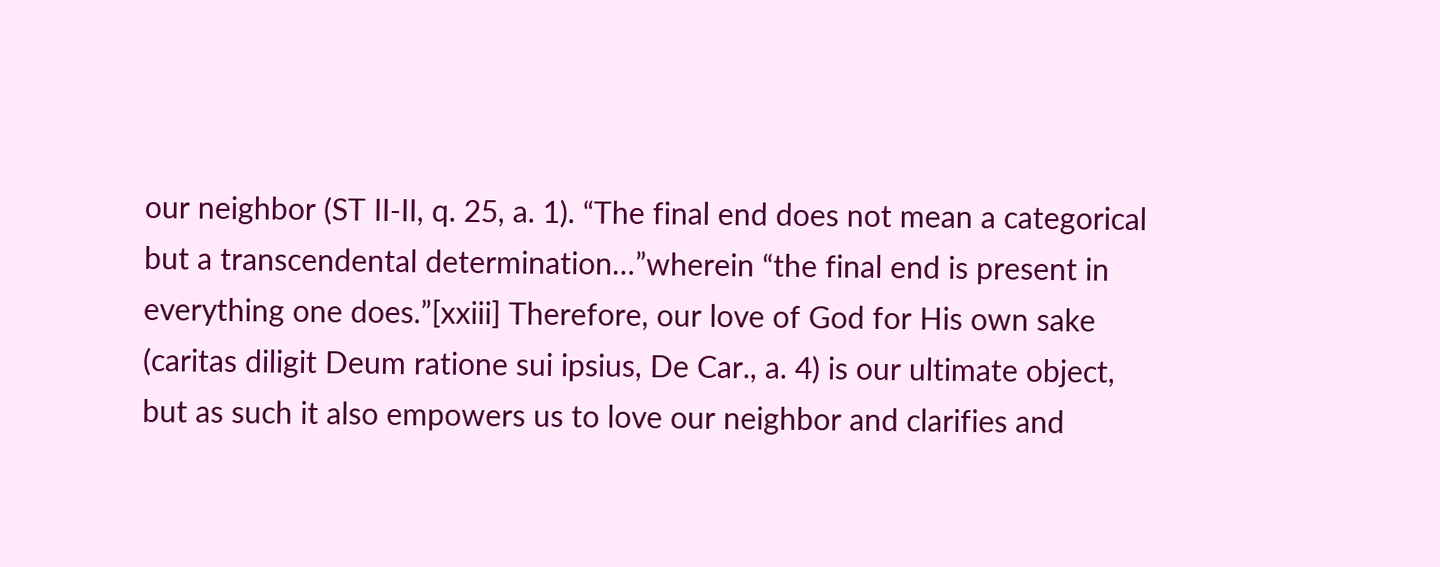our neighbor (ST II-II, q. 25, a. 1). “The final end does not mean a categorical but a transcendental determination…”wherein “the final end is present in everything one does.”[xxiii] Therefore, our love of God for His own sake (caritas diligit Deum ratione sui ipsius, De Car., a. 4) is our ultimate object, but as such it also empowers us to love our neighbor and clarifies and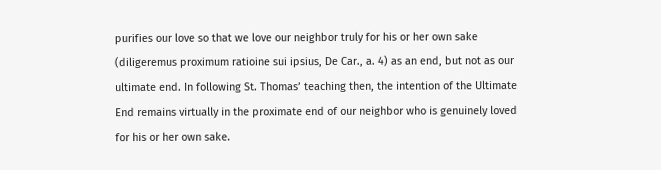purifies our love so that we love our neighbor truly for his or her own sake (diligeremus proximum ratioine sui ipsius, De Car., a. 4) as an end, but not as our ultimate end. In following St. Thomas’ teaching then, the intention of the Ultimate End remains virtually in the proximate end of our neighbor who is genuinely loved for his or her own sake.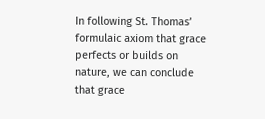In following St. Thomas’ formulaic axiom that grace perfects or builds on nature, we can conclude that grace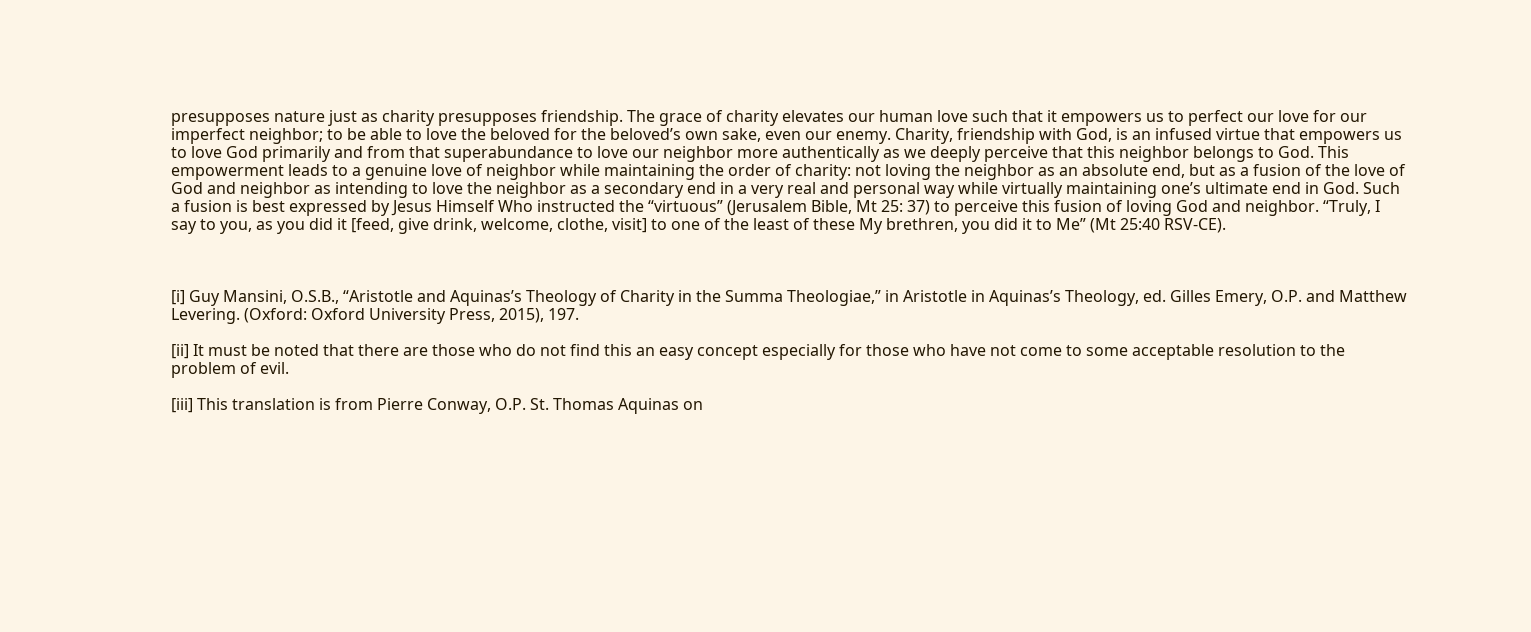presupposes nature just as charity presupposes friendship. The grace of charity elevates our human love such that it empowers us to perfect our love for our imperfect neighbor; to be able to love the beloved for the beloved’s own sake, even our enemy. Charity, friendship with God, is an infused virtue that empowers us to love God primarily and from that superabundance to love our neighbor more authentically as we deeply perceive that this neighbor belongs to God. This empowerment leads to a genuine love of neighbor while maintaining the order of charity: not loving the neighbor as an absolute end, but as a fusion of the love of God and neighbor as intending to love the neighbor as a secondary end in a very real and personal way while virtually maintaining one’s ultimate end in God. Such a fusion is best expressed by Jesus Himself Who instructed the “virtuous” (Jerusalem Bible, Mt 25: 37) to perceive this fusion of loving God and neighbor. “Truly, I say to you, as you did it [feed, give drink, welcome, clothe, visit] to one of the least of these My brethren, you did it to Me” (Mt 25:40 RSV-CE).



[i] Guy Mansini, O.S.B., “Aristotle and Aquinas’s Theology of Charity in the Summa Theologiae,” in Aristotle in Aquinas’s Theology, ed. Gilles Emery, O.P. and Matthew Levering. (Oxford: Oxford University Press, 2015), 197.

[ii] It must be noted that there are those who do not find this an easy concept especially for those who have not come to some acceptable resolution to the problem of evil.

[iii] This translation is from Pierre Conway, O.P. St. Thomas Aquinas on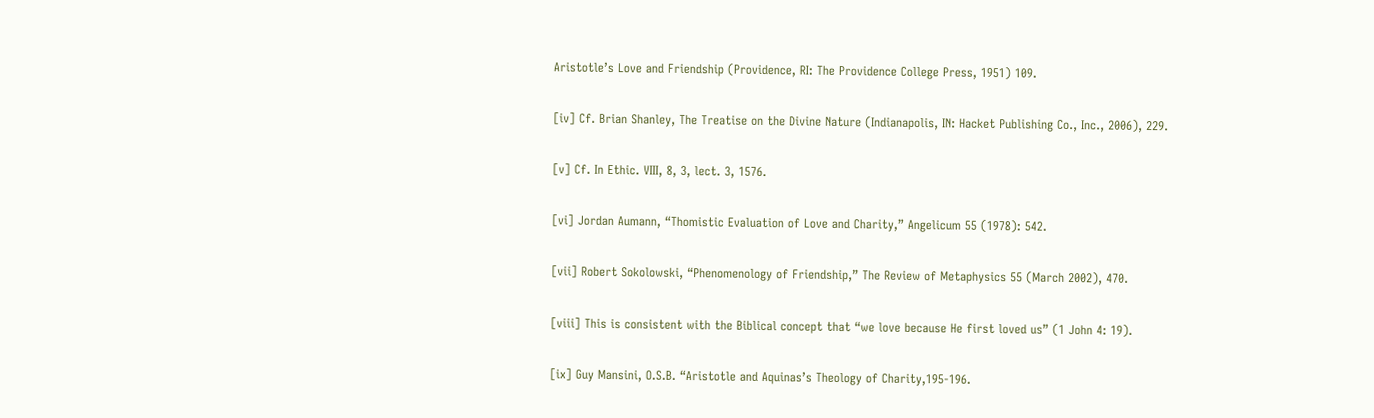Aristotle’s Love and Friendship (Providence, RI: The Providence College Press, 1951) 109.

[iv] Cf. Brian Shanley, The Treatise on the Divine Nature (Indianapolis, IN: Hacket Publishing Co., Inc., 2006), 229.

[v] Cf. In Ethic. VIII, 8, 3, lect. 3, 1576.

[vi] Jordan Aumann, “Thomistic Evaluation of Love and Charity,” Angelicum 55 (1978): 542.

[vii] Robert Sokolowski, “Phenomenology of Friendship,” The Review of Metaphysics 55 (March 2002), 470.

[viii] This is consistent with the Biblical concept that “we love because He first loved us” (1 John 4: 19).

[ix] Guy Mansini, O.S.B. “Aristotle and Aquinas’s Theology of Charity,195-196.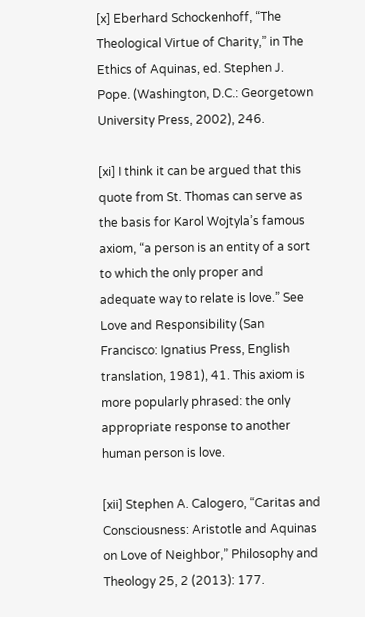[x] Eberhard Schockenhoff, “The Theological Virtue of Charity,” in The Ethics of Aquinas, ed. Stephen J. Pope. (Washington, D.C.: Georgetown University Press, 2002), 246.

[xi] I think it can be argued that this quote from St. Thomas can serve as the basis for Karol Wojtyla’s famous axiom, “a person is an entity of a sort to which the only proper and adequate way to relate is love.” See Love and Responsibility (San Francisco: Ignatius Press, English translation, 1981), 41. This axiom is more popularly phrased: the only appropriate response to another human person is love.

[xii] Stephen A. Calogero, “Caritas and Consciousness: Aristotle and Aquinas on Love of Neighbor,” Philosophy and Theology 25, 2 (2013): 177.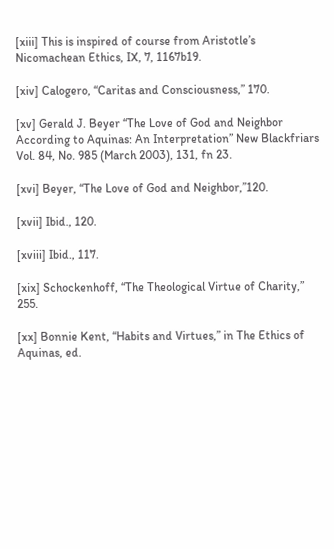[xiii] This is inspired of course from Aristotle’s Nicomachean Ethics, IX, 7, 1167b19.

[xiv] Calogero, “Caritas and Consciousness,” 170.

[xv] Gerald J. Beyer “The Love of God and Neighbor According to Aquinas: An Interpretation” New Blackfriars Vol. 84, No. 985 (March 2003), 131, fn 23.

[xvi] Beyer, “The Love of God and Neighbor,”120.

[xvii] Ibid., 120.

[xviii] Ibid., 117.

[xix] Schockenhoff, “The Theological Virtue of Charity,” 255.

[xx] Bonnie Kent, “Habits and Virtues,” in The Ethics of Aquinas, ed.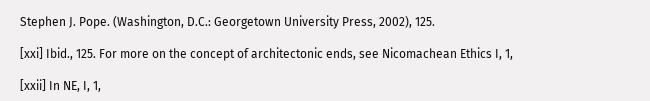Stephen J. Pope. (Washington, D.C.: Georgetown University Press, 2002), 125.

[xxi] Ibid., 125. For more on the concept of architectonic ends, see Nicomachean Ethics I, 1,

[xxii] In NE, I, 1,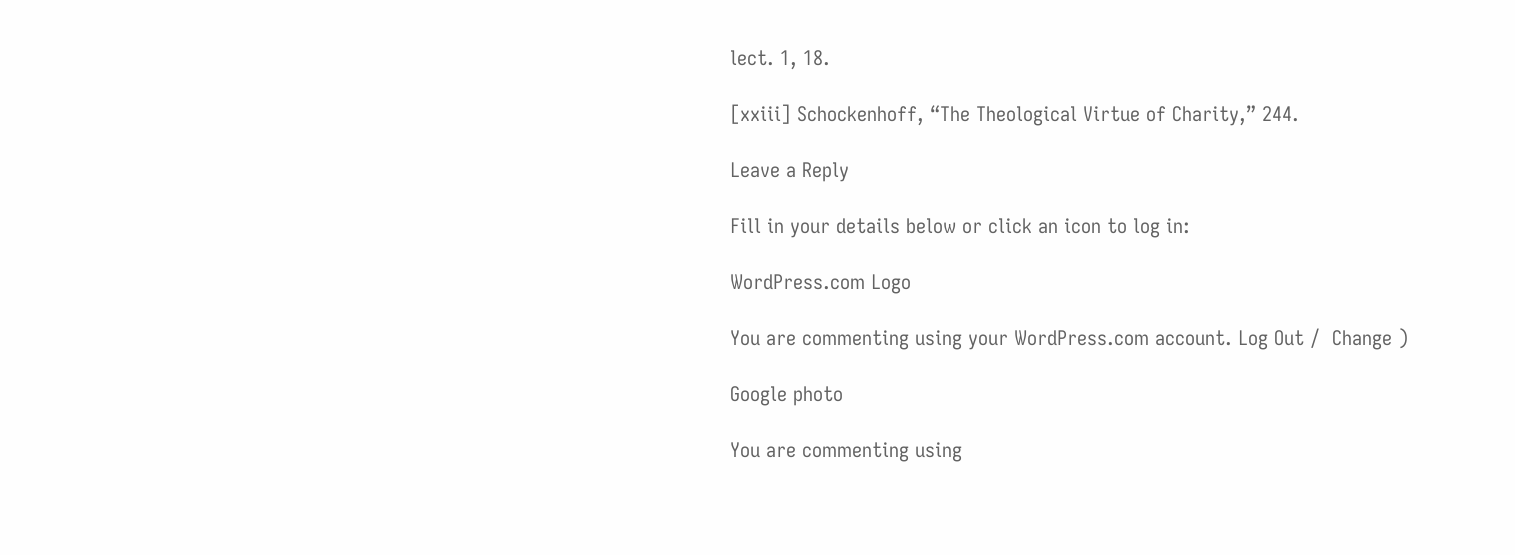lect. 1, 18.

[xxiii] Schockenhoff, “The Theological Virtue of Charity,” 244.

Leave a Reply

Fill in your details below or click an icon to log in:

WordPress.com Logo

You are commenting using your WordPress.com account. Log Out /  Change )

Google photo

You are commenting using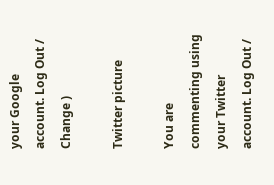your Google account. Log Out /  Change )

Twitter picture

You are commenting using your Twitter account. Log Out /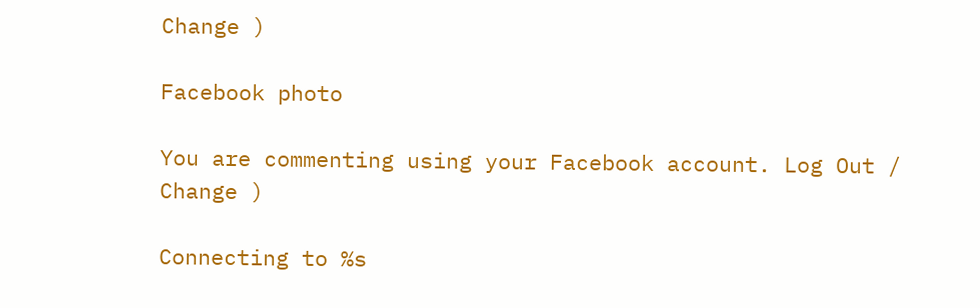Change )

Facebook photo

You are commenting using your Facebook account. Log Out /  Change )

Connecting to %s